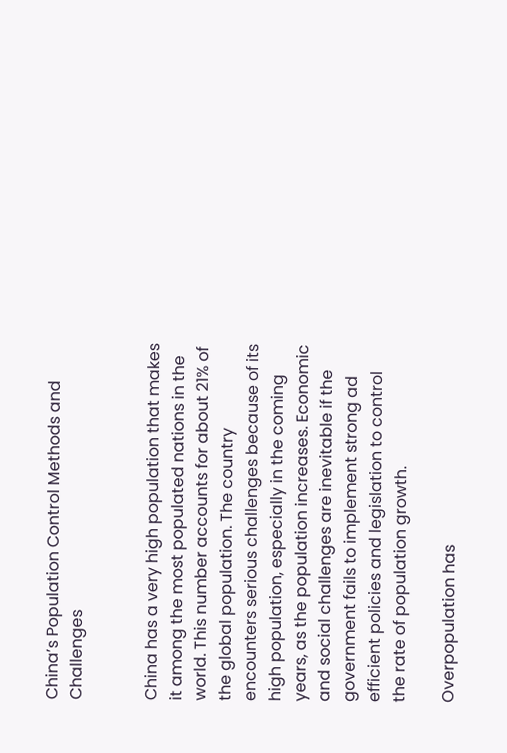China’s Population Control Methods and Challenges


China has a very high population that makes it among the most populated nations in the world. This number accounts for about 21% of the global population. The country encounters serious challenges because of its high population, especially in the coming years, as the population increases. Economic and social challenges are inevitable if the government fails to implement strong ad efficient policies and legislation to control the rate of population growth.

Overpopulation has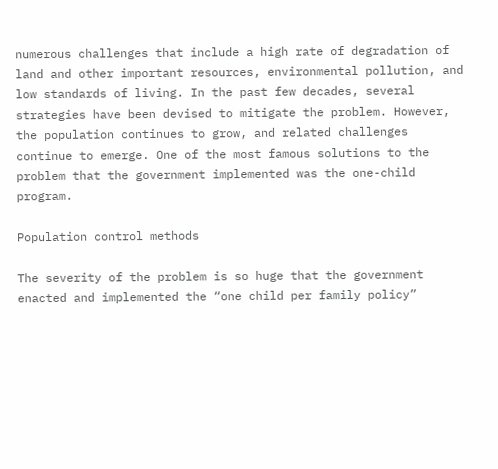numerous challenges that include a high rate of degradation of land and other important resources, environmental pollution, and low standards of living. In the past few decades, several strategies have been devised to mitigate the problem. However, the population continues to grow, and related challenges continue to emerge. One of the most famous solutions to the problem that the government implemented was the one-child program.

Population control methods

The severity of the problem is so huge that the government enacted and implemented the “one child per family policy”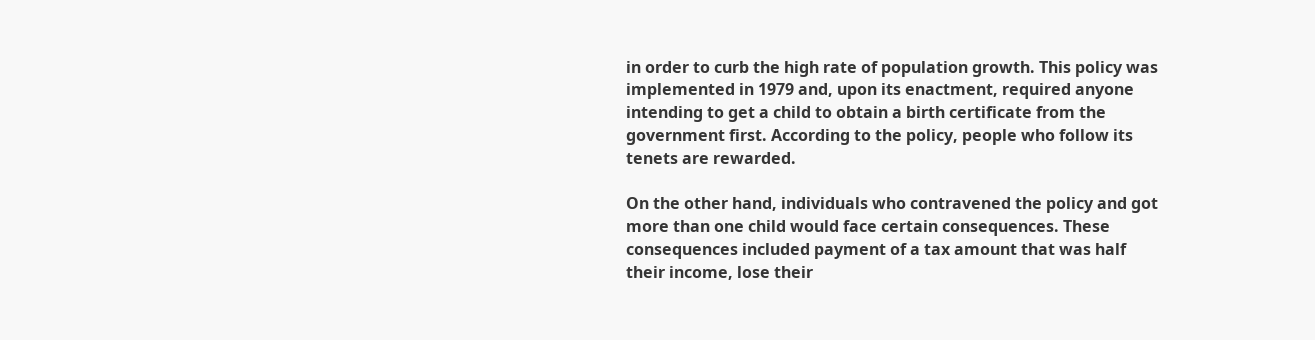in order to curb the high rate of population growth. This policy was implemented in 1979 and, upon its enactment, required anyone intending to get a child to obtain a birth certificate from the government first. According to the policy, people who follow its tenets are rewarded.

On the other hand, individuals who contravened the policy and got more than one child would face certain consequences. These consequences included payment of a tax amount that was half their income, lose their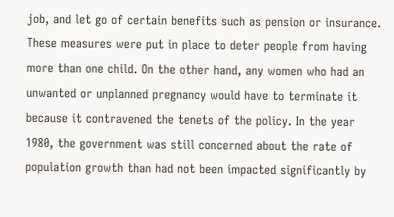job, and let go of certain benefits such as pension or insurance. These measures were put in place to deter people from having more than one child. On the other hand, any women who had an unwanted or unplanned pregnancy would have to terminate it because it contravened the tenets of the policy. In the year 1980, the government was still concerned about the rate of population growth than had not been impacted significantly by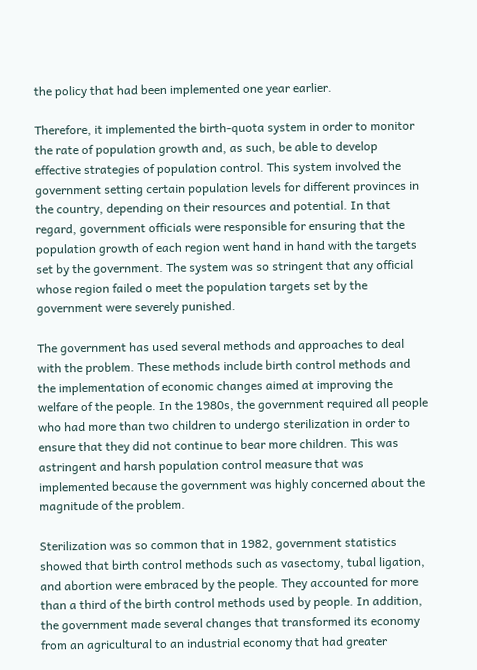the policy that had been implemented one year earlier.

Therefore, it implemented the birth-quota system in order to monitor the rate of population growth and, as such, be able to develop effective strategies of population control. This system involved the government setting certain population levels for different provinces in the country, depending on their resources and potential. In that regard, government officials were responsible for ensuring that the population growth of each region went hand in hand with the targets set by the government. The system was so stringent that any official whose region failed o meet the population targets set by the government were severely punished.

The government has used several methods and approaches to deal with the problem. These methods include birth control methods and the implementation of economic changes aimed at improving the welfare of the people. In the 1980s, the government required all people who had more than two children to undergo sterilization in order to ensure that they did not continue to bear more children. This was astringent and harsh population control measure that was implemented because the government was highly concerned about the magnitude of the problem.

Sterilization was so common that in 1982, government statistics showed that birth control methods such as vasectomy, tubal ligation, and abortion were embraced by the people. They accounted for more than a third of the birth control methods used by people. In addition, the government made several changes that transformed its economy from an agricultural to an industrial economy that had greater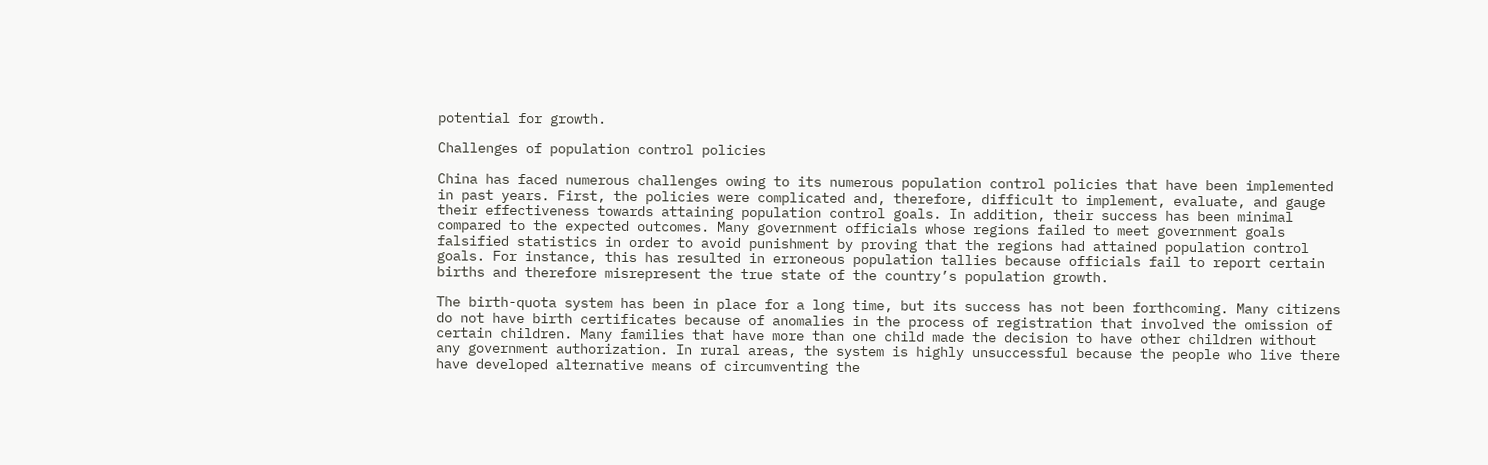potential for growth.

Challenges of population control policies

China has faced numerous challenges owing to its numerous population control policies that have been implemented in past years. First, the policies were complicated and, therefore, difficult to implement, evaluate, and gauge their effectiveness towards attaining population control goals. In addition, their success has been minimal compared to the expected outcomes. Many government officials whose regions failed to meet government goals falsified statistics in order to avoid punishment by proving that the regions had attained population control goals. For instance, this has resulted in erroneous population tallies because officials fail to report certain births and therefore misrepresent the true state of the country’s population growth.

The birth-quota system has been in place for a long time, but its success has not been forthcoming. Many citizens do not have birth certificates because of anomalies in the process of registration that involved the omission of certain children. Many families that have more than one child made the decision to have other children without any government authorization. In rural areas, the system is highly unsuccessful because the people who live there have developed alternative means of circumventing the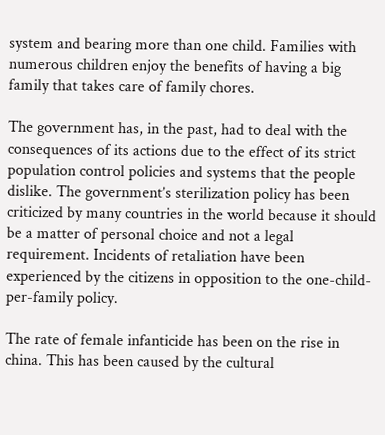system and bearing more than one child. Families with numerous children enjoy the benefits of having a big family that takes care of family chores.

The government has, in the past, had to deal with the consequences of its actions due to the effect of its strict population control policies and systems that the people dislike. The government’s sterilization policy has been criticized by many countries in the world because it should be a matter of personal choice and not a legal requirement. Incidents of retaliation have been experienced by the citizens in opposition to the one-child-per-family policy.

The rate of female infanticide has been on the rise in china. This has been caused by the cultural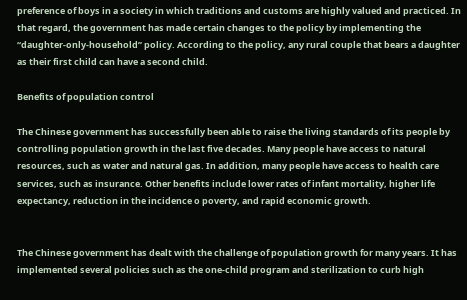preference of boys in a society in which traditions and customs are highly valued and practiced. In that regard, the government has made certain changes to the policy by implementing the “daughter-only-household” policy. According to the policy, any rural couple that bears a daughter as their first child can have a second child.

Benefits of population control

The Chinese government has successfully been able to raise the living standards of its people by controlling population growth in the last five decades. Many people have access to natural resources, such as water and natural gas. In addition, many people have access to health care services, such as insurance. Other benefits include lower rates of infant mortality, higher life expectancy, reduction in the incidence o poverty, and rapid economic growth.


The Chinese government has dealt with the challenge of population growth for many years. It has implemented several policies such as the one-child program and sterilization to curb high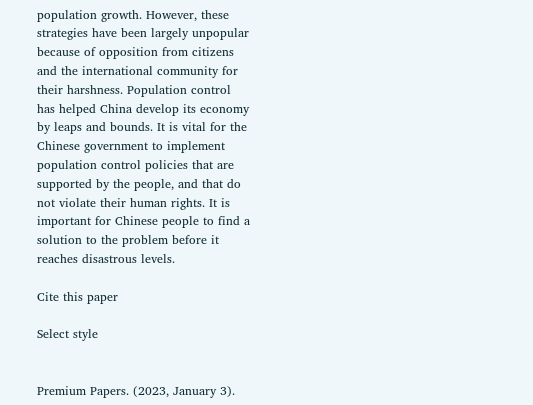population growth. However, these strategies have been largely unpopular because of opposition from citizens and the international community for their harshness. Population control has helped China develop its economy by leaps and bounds. It is vital for the Chinese government to implement population control policies that are supported by the people, and that do not violate their human rights. It is important for Chinese people to find a solution to the problem before it reaches disastrous levels.

Cite this paper

Select style


Premium Papers. (2023, January 3).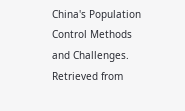China's Population Control Methods and Challenges. Retrieved from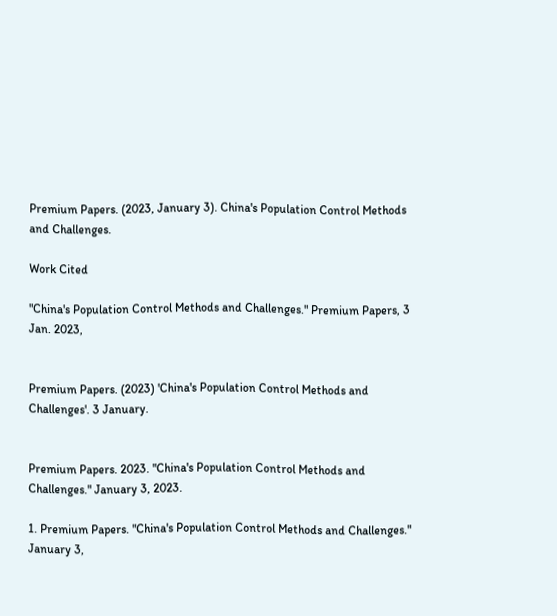Premium Papers. (2023, January 3). China's Population Control Methods and Challenges.

Work Cited

"China's Population Control Methods and Challenges." Premium Papers, 3 Jan. 2023,


Premium Papers. (2023) 'China's Population Control Methods and Challenges'. 3 January.


Premium Papers. 2023. "China's Population Control Methods and Challenges." January 3, 2023.

1. Premium Papers. "China's Population Control Methods and Challenges." January 3,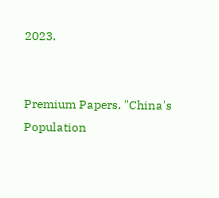2023.


Premium Papers. "China's Population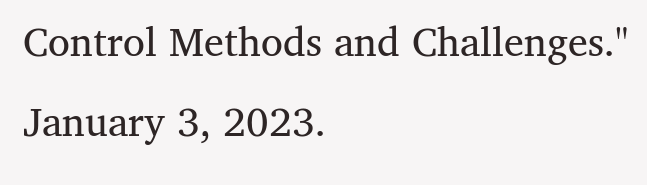Control Methods and Challenges." January 3, 2023.